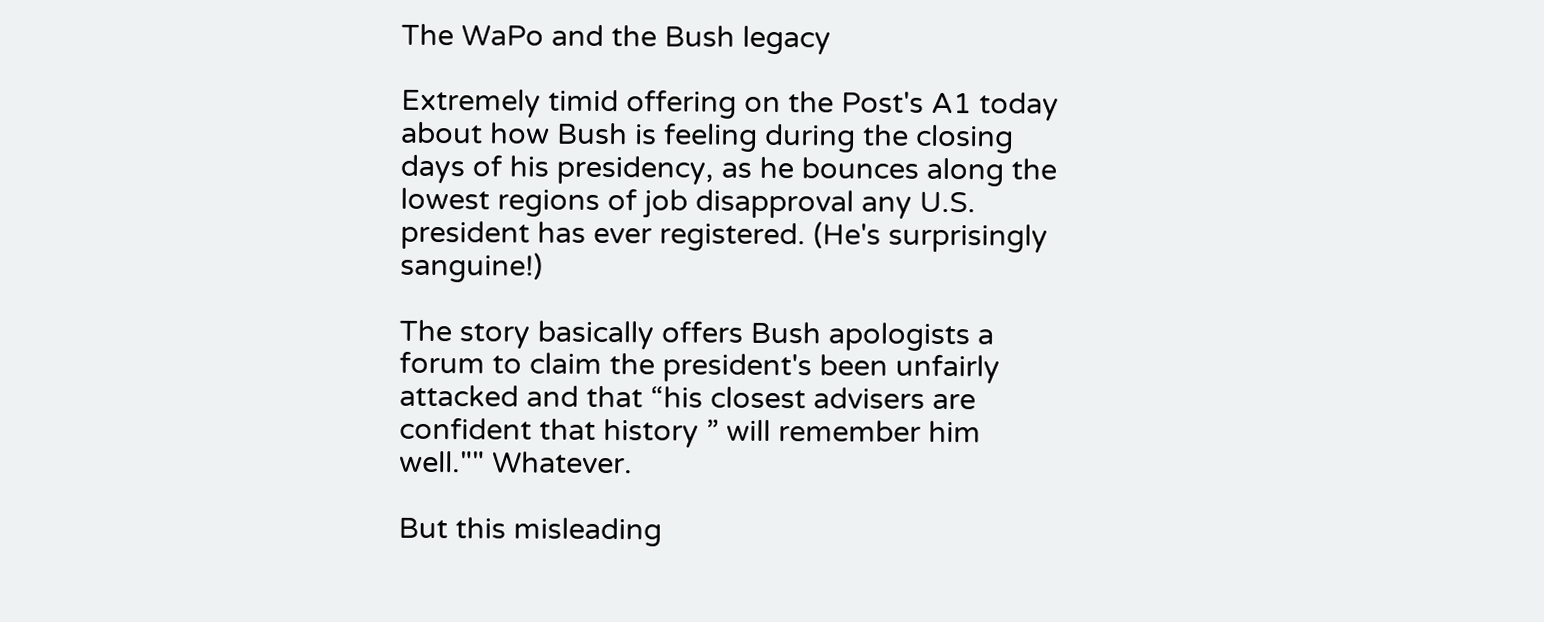The WaPo and the Bush legacy

Extremely timid offering on the Post's A1 today about how Bush is feeling during the closing days of his presidency, as he bounces along the lowest regions of job disapproval any U.S. president has ever registered. (He's surprisingly sanguine!)

The story basically offers Bush apologists a forum to claim the president's been unfairly attacked and that “his closest advisers are confident that history ” will remember him well."" Whatever.

But this misleading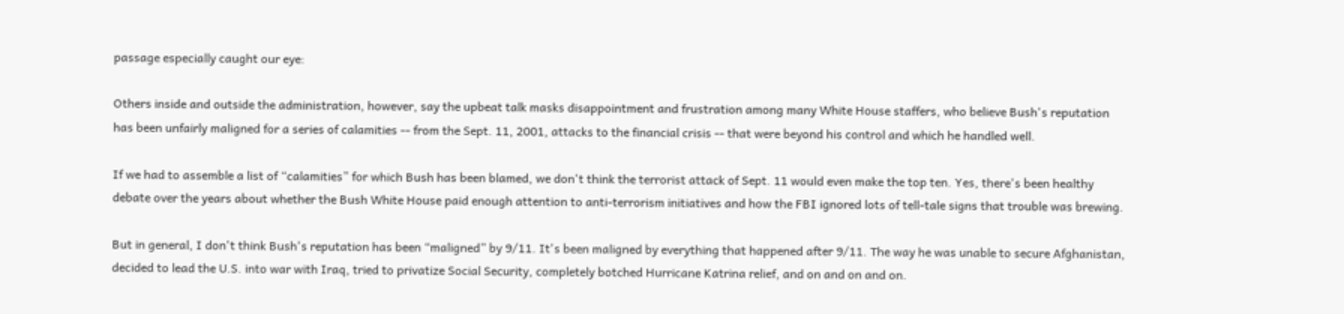passage especially caught our eye:

Others inside and outside the administration, however, say the upbeat talk masks disappointment and frustration among many White House staffers, who believe Bush's reputation has been unfairly maligned for a series of calamities -- from the Sept. 11, 2001, attacks to the financial crisis -- that were beyond his control and which he handled well.

If we had to assemble a list of “calamities” for which Bush has been blamed, we don't think the terrorist attack of Sept. 11 would even make the top ten. Yes, there's been healthy debate over the years about whether the Bush White House paid enough attention to anti-terrorism initiatives and how the FBI ignored lots of tell-tale signs that trouble was brewing.

But in general, I don't think Bush's reputation has been “maligned” by 9/11. It's been maligned by everything that happened after 9/11. The way he was unable to secure Afghanistan, decided to lead the U.S. into war with Iraq, tried to privatize Social Security, completely botched Hurricane Katrina relief, and on and on and on.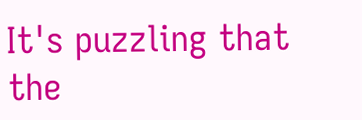It's puzzling that the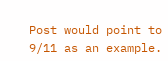Post would point to 9/11 as an example.